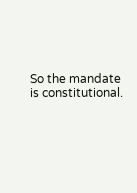So the mandate is constitutional.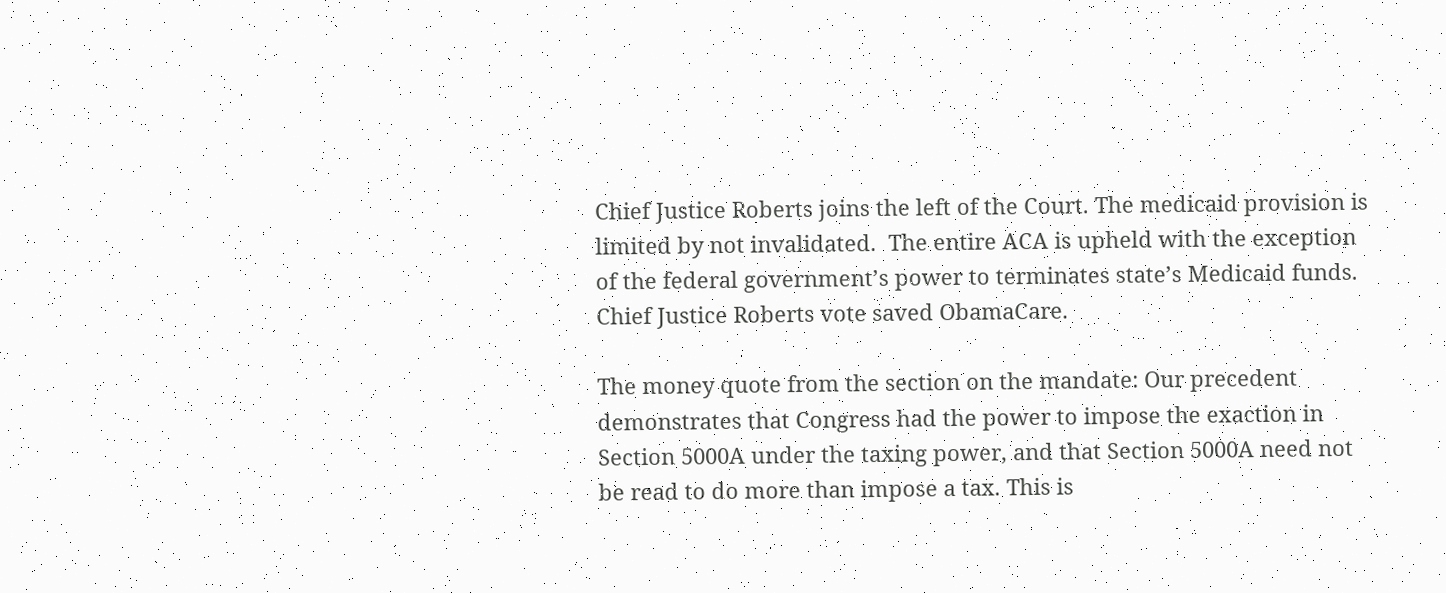Chief Justice Roberts joins the left of the Court. The medicaid provision is limited by not invalidated.  The entire ACA is upheld with the exception of the federal government’s power to terminates state’s Medicaid funds. Chief Justice Roberts vote saved ObamaCare.

The money quote from the section on the mandate: Our precedent demonstrates that Congress had the power to impose the exaction in Section 5000A under the taxing power, and that Section 5000A need not be read to do more than impose a tax. This is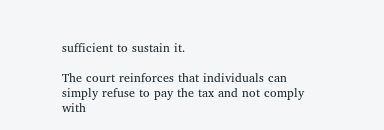sufficient to sustain it.

The court reinforces that individuals can simply refuse to pay the tax and not comply with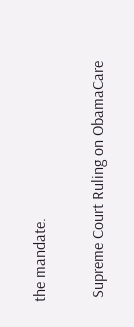the mandate.

 Supreme Court Ruling on ObamaCare